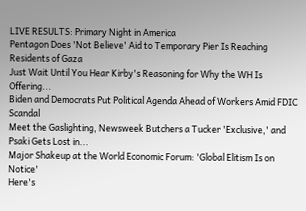LIVE RESULTS: Primary Night in America
Pentagon Does 'Not Believe' Aid to Temporary Pier Is Reaching Residents of Gaza
Just Wait Until You Hear Kirby's Reasoning for Why the WH Is Offering...
Biden and Democrats Put Political Agenda Ahead of Workers Amid FDIC Scandal
Meet the Gaslighting, Newsweek Butchers a Tucker 'Exclusive,' and Psaki Gets Lost in...
Major Shakeup at the World Economic Forum: 'Global Elitism Is on Notice'
Here's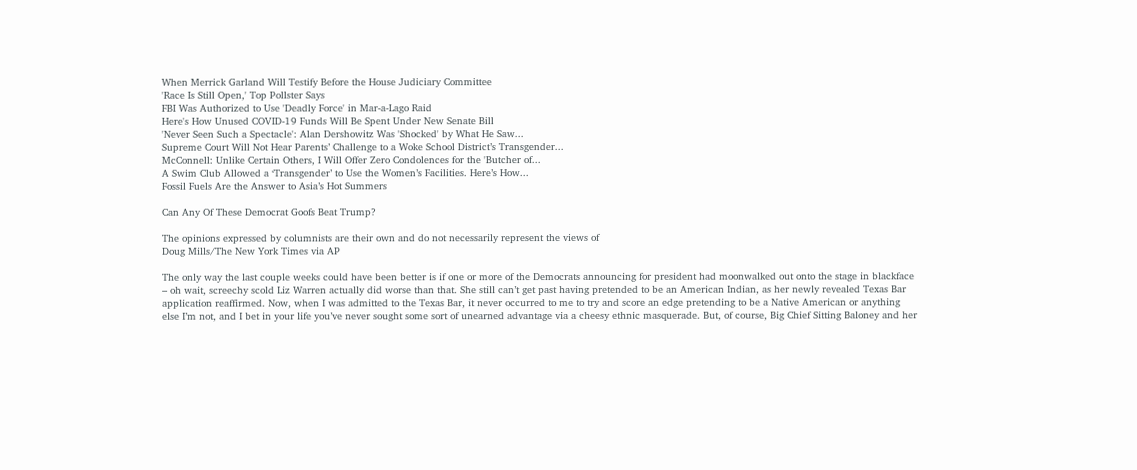When Merrick Garland Will Testify Before the House Judiciary Committee
'Race Is Still Open,' Top Pollster Says
FBI Was Authorized to Use 'Deadly Force' in Mar-a-Lago Raid
Here's How Unused COVID-19 Funds Will Be Spent Under New Senate Bill
'Never Seen Such a Spectacle': Alan Dershowitz Was 'Shocked' by What He Saw...
Supreme Court Will Not Hear Parents’ Challenge to a Woke School District’s Transgender...
McConnell: Unlike Certain Others, I Will Offer Zero Condolences for the 'Butcher of...
A Swim Club Allowed a ‘Transgender’ to Use the Women’s Facilities. Here’s How...
Fossil Fuels Are the Answer to Asia’s Hot Summers

Can Any Of These Democrat Goofs Beat Trump?

The opinions expressed by columnists are their own and do not necessarily represent the views of
Doug Mills/The New York Times via AP

The only way the last couple weeks could have been better is if one or more of the Democrats announcing for president had moonwalked out onto the stage in blackface – oh wait, screechy scold Liz Warren actually did worse than that. She still can’t get past having pretended to be an American Indian, as her newly revealed Texas Bar application reaffirmed. Now, when I was admitted to the Texas Bar, it never occurred to me to try and score an edge pretending to be a Native American or anything else I’m not, and I bet in your life you’ve never sought some sort of unearned advantage via a cheesy ethnic masquerade. But, of course, Big Chief Sitting Baloney and her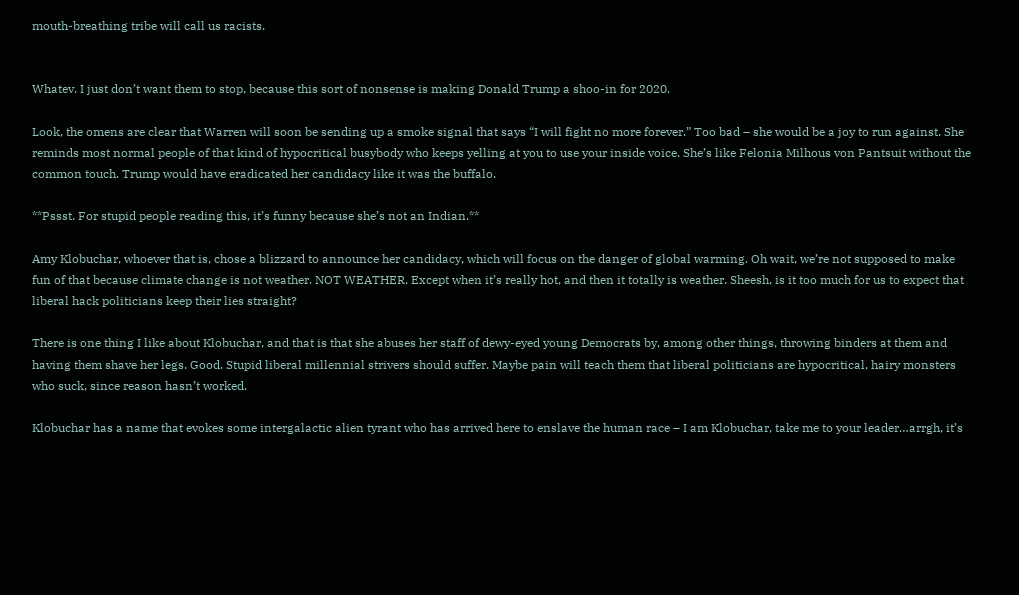mouth-breathing tribe will call us racists.


Whatev. I just don’t want them to stop, because this sort of nonsense is making Donald Trump a shoo-in for 2020.

Look, the omens are clear that Warren will soon be sending up a smoke signal that says “I will fight no more forever.” Too bad – she would be a joy to run against. She reminds most normal people of that kind of hypocritical busybody who keeps yelling at you to use your inside voice. She’s like Felonia Milhous von Pantsuit without the common touch. Trump would have eradicated her candidacy like it was the buffalo.

**Pssst. For stupid people reading this, it’s funny because she’s not an Indian.**

Amy Klobuchar, whoever that is, chose a blizzard to announce her candidacy, which will focus on the danger of global warming. Oh wait, we’re not supposed to make fun of that because climate change is not weather. NOT WEATHER. Except when it’s really hot, and then it totally is weather. Sheesh, is it too much for us to expect that liberal hack politicians keep their lies straight?

There is one thing I like about Klobuchar, and that is that she abuses her staff of dewy-eyed young Democrats by, among other things, throwing binders at them and having them shave her legs. Good. Stupid liberal millennial strivers should suffer. Maybe pain will teach them that liberal politicians are hypocritical, hairy monsters who suck, since reason hasn’t worked.

Klobuchar has a name that evokes some intergalactic alien tyrant who has arrived here to enslave the human race – I am Klobuchar, take me to your leader…arrgh, it’s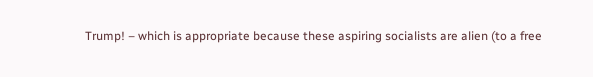Trump! – which is appropriate because these aspiring socialists are alien (to a free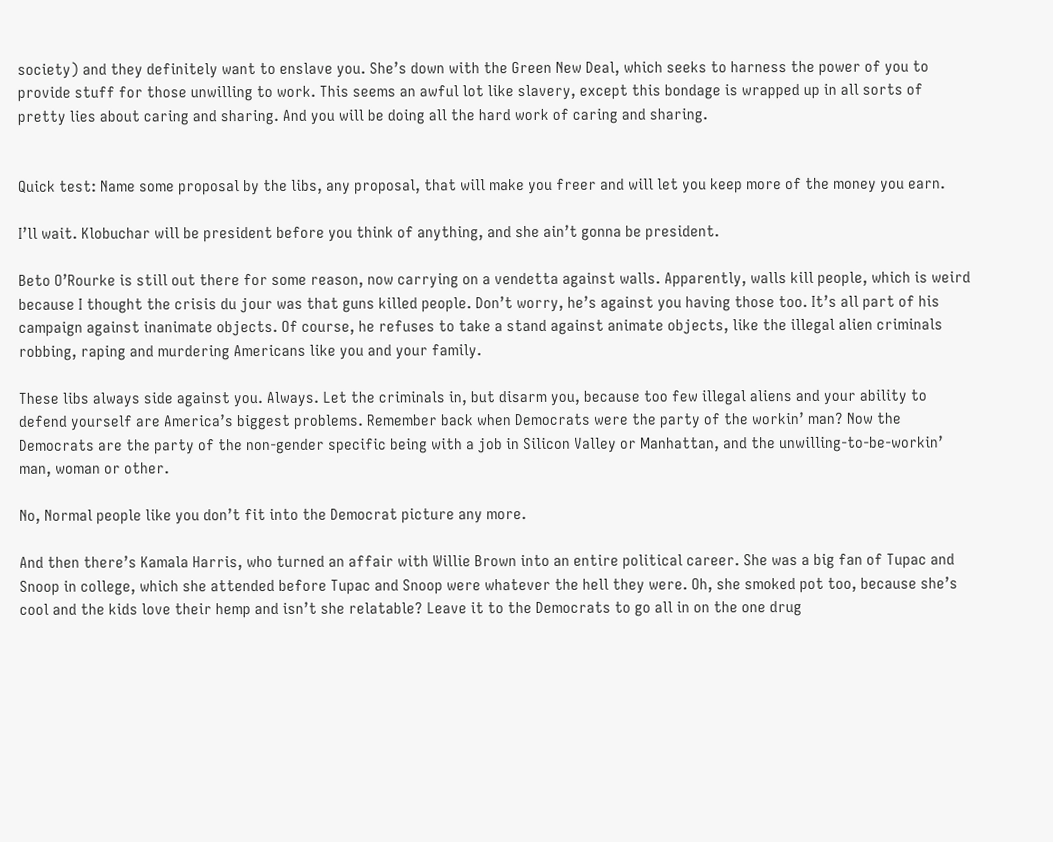society) and they definitely want to enslave you. She’s down with the Green New Deal, which seeks to harness the power of you to provide stuff for those unwilling to work. This seems an awful lot like slavery, except this bondage is wrapped up in all sorts of pretty lies about caring and sharing. And you will be doing all the hard work of caring and sharing.


Quick test: Name some proposal by the libs, any proposal, that will make you freer and will let you keep more of the money you earn.

I’ll wait. Klobuchar will be president before you think of anything, and she ain’t gonna be president.

Beto O’Rourke is still out there for some reason, now carrying on a vendetta against walls. Apparently, walls kill people, which is weird because I thought the crisis du jour was that guns killed people. Don’t worry, he’s against you having those too. It’s all part of his campaign against inanimate objects. Of course, he refuses to take a stand against animate objects, like the illegal alien criminals robbing, raping and murdering Americans like you and your family.

These libs always side against you. Always. Let the criminals in, but disarm you, because too few illegal aliens and your ability to defend yourself are America’s biggest problems. Remember back when Democrats were the party of the workin’ man? Now the Democrats are the party of the non-gender specific being with a job in Silicon Valley or Manhattan, and the unwilling-to-be-workin’ man, woman or other.

No, Normal people like you don’t fit into the Democrat picture any more.

And then there’s Kamala Harris, who turned an affair with Willie Brown into an entire political career. She was a big fan of Tupac and Snoop in college, which she attended before Tupac and Snoop were whatever the hell they were. Oh, she smoked pot too, because she’s cool and the kids love their hemp and isn’t she relatable? Leave it to the Democrats to go all in on the one drug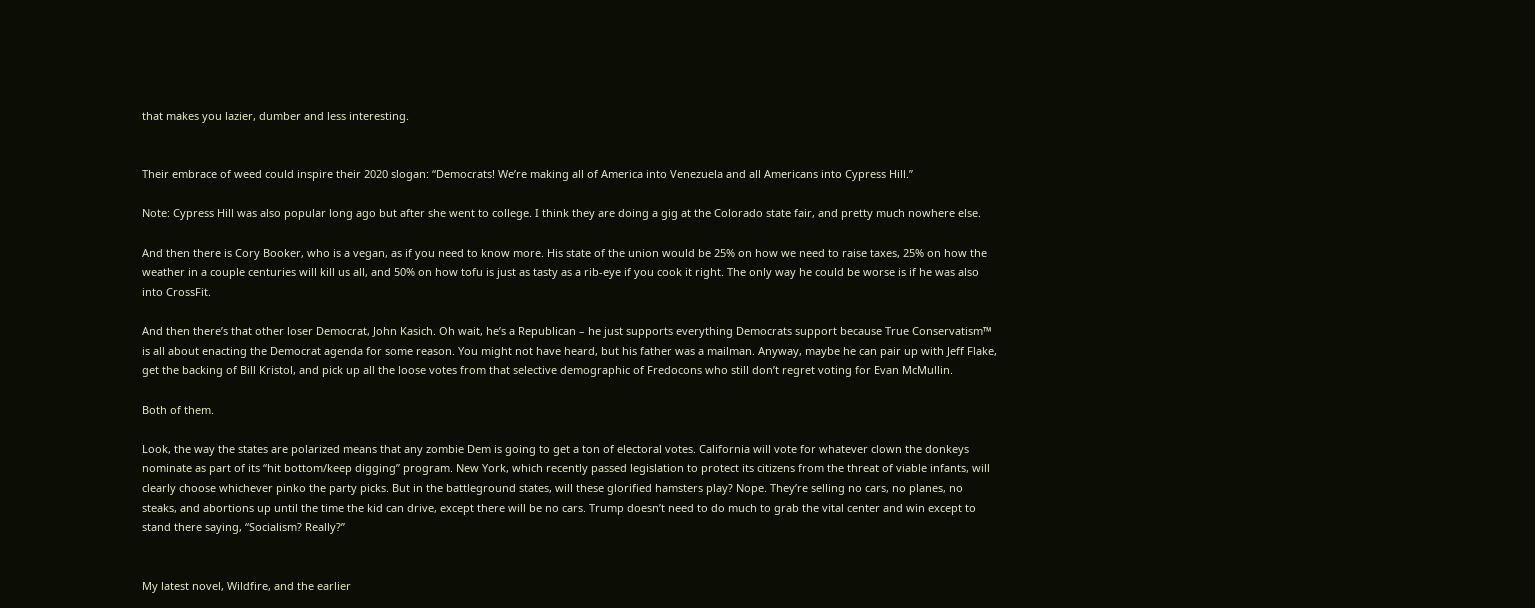that makes you lazier, dumber and less interesting.


Their embrace of weed could inspire their 2020 slogan: “Democrats! We’re making all of America into Venezuela and all Americans into Cypress Hill.”

Note: Cypress Hill was also popular long ago but after she went to college. I think they are doing a gig at the Colorado state fair, and pretty much nowhere else.

And then there is Cory Booker, who is a vegan, as if you need to know more. His state of the union would be 25% on how we need to raise taxes, 25% on how the weather in a couple centuries will kill us all, and 50% on how tofu is just as tasty as a rib-eye if you cook it right. The only way he could be worse is if he was also into CrossFit.

And then there’s that other loser Democrat, John Kasich. Oh wait, he’s a Republican – he just supports everything Democrats support because True Conservatism™ is all about enacting the Democrat agenda for some reason. You might not have heard, but his father was a mailman. Anyway, maybe he can pair up with Jeff Flake, get the backing of Bill Kristol, and pick up all the loose votes from that selective demographic of Fredocons who still don’t regret voting for Evan McMullin.

Both of them.

Look, the way the states are polarized means that any zombie Dem is going to get a ton of electoral votes. California will vote for whatever clown the donkeys nominate as part of its “hit bottom/keep digging” program. New York, which recently passed legislation to protect its citizens from the threat of viable infants, will clearly choose whichever pinko the party picks. But in the battleground states, will these glorified hamsters play? Nope. They’re selling no cars, no planes, no steaks, and abortions up until the time the kid can drive, except there will be no cars. Trump doesn’t need to do much to grab the vital center and win except to stand there saying, “Socialism? Really?”


My latest novel, Wildfire, and the earlier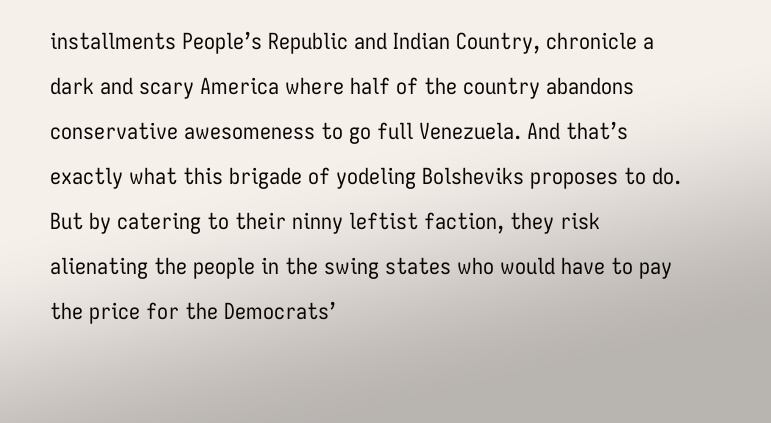installments People’s Republic and Indian Country, chronicle a dark and scary America where half of the country abandons conservative awesomeness to go full Venezuela. And that’s exactly what this brigade of yodeling Bolsheviks proposes to do. But by catering to their ninny leftist faction, they risk alienating the people in the swing states who would have to pay the price for the Democrats’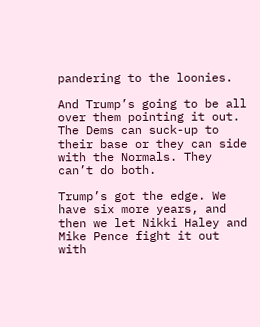pandering to the loonies.

And Trump’s going to be all over them pointing it out. The Dems can suck-up to their base or they can side with the Normals. They can’t do both.

Trump’s got the edge. We have six more years, and then we let Nikki Haley and Mike Pence fight it out with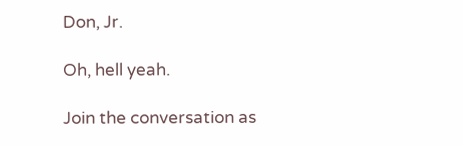Don, Jr.

Oh, hell yeah.

Join the conversation as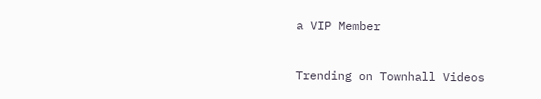a VIP Member


Trending on Townhall Videos